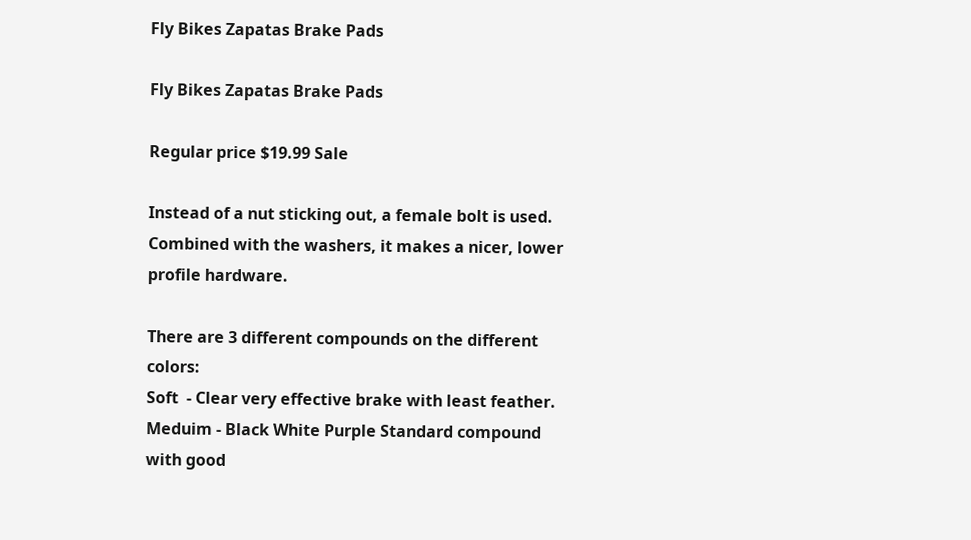Fly Bikes Zapatas Brake Pads

Fly Bikes Zapatas Brake Pads

Regular price $19.99 Sale

Instead of a nut sticking out, a female bolt is used. Combined with the washers, it makes a nicer, lower profile hardware.

There are 3 different compounds on the different colors:
Soft  - Clear very effective brake with least feather.
Meduim - Black White Purple Standard compound with good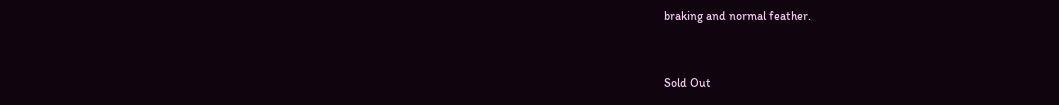braking and normal feather.


Sold Out